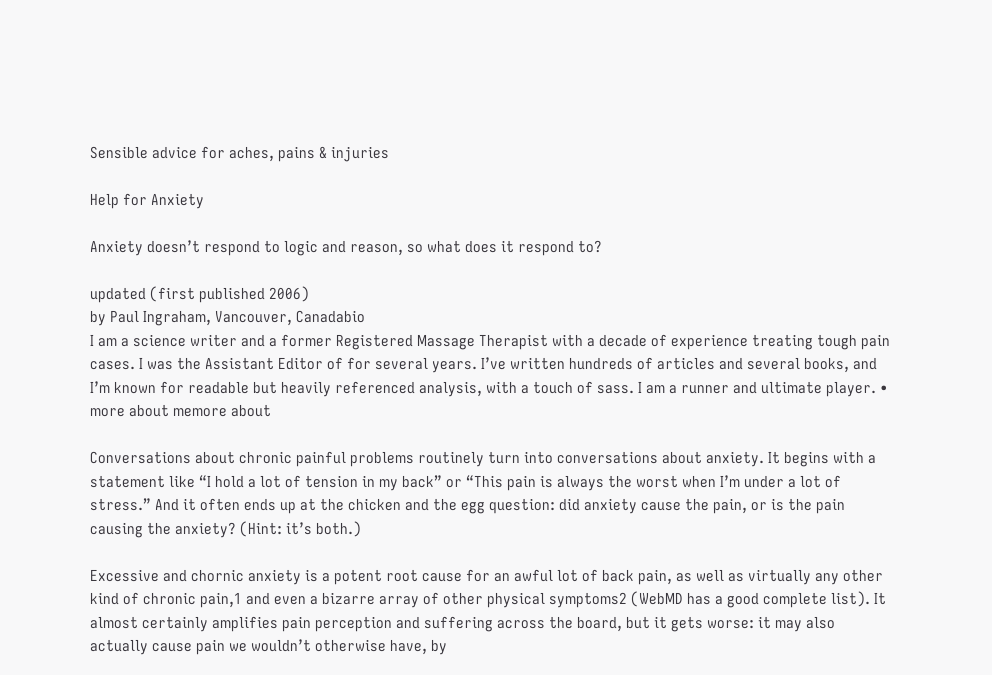Sensible advice for aches, pains & injuries

Help for Anxiety

Anxiety doesn’t respond to logic and reason, so what does it respond to?

updated (first published 2006)
by Paul Ingraham, Vancouver, Canadabio
I am a science writer and a former Registered Massage Therapist with a decade of experience treating tough pain cases. I was the Assistant Editor of for several years. I’ve written hundreds of articles and several books, and I’m known for readable but heavily referenced analysis, with a touch of sass. I am a runner and ultimate player. • more about memore about

Conversations about chronic painful problems routinely turn into conversations about anxiety. It begins with a statement like “I hold a lot of tension in my back” or “This pain is always the worst when I’m under a lot of stress.” And it often ends up at the chicken and the egg question: did anxiety cause the pain, or is the pain causing the anxiety? (Hint: it’s both.)

Excessive and chornic anxiety is a potent root cause for an awful lot of back pain, as well as virtually any other kind of chronic pain,1 and even a bizarre array of other physical symptoms2 (WebMD has a good complete list). It almost certainly amplifies pain perception and suffering across the board, but it gets worse: it may also actually cause pain we wouldn’t otherwise have, by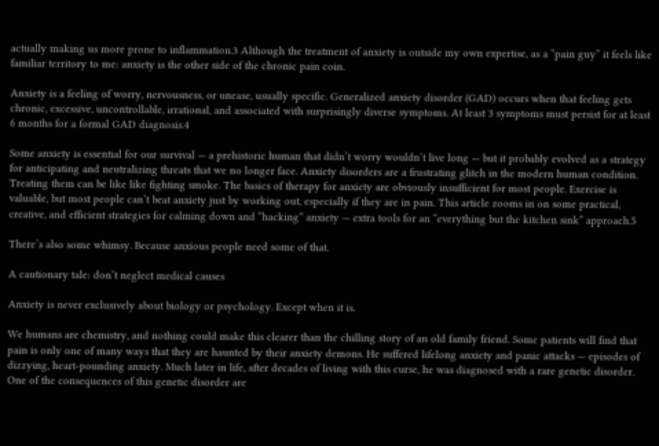actually making us more prone to inflammation.3 Although the treatment of anxiety is outside my own expertise, as a “pain guy” it feels like familiar territory to me: anxiety is the other side of the chronic pain coin.

Anxiety is a feeling of worry, nervousness, or unease, usually specific. Generalized anxiety disorder (GAD) occurs when that feeling gets chronic, excessive, uncontrollable, irrational, and associated with surprisingly diverse symptoms. At least 3 symptoms must persist for at least 6 months for a formal GAD diagnosis.4

Some anxiety is essential for our survival — a prehistoric human that didn’t worry wouldn’t live long — but it probably evolved as a strategy for anticipating and neutralizing threats that we no longer face. Anxiety disorders are a frustrating glitch in the modern human condition. Treating them can be like like fighting smoke. The basics of therapy for anxiety are obviously insufficient for most people. Exercise is valuable, but most people can’t beat anxiety just by working out, especially if they are in pain. This article zooms in on some practical, creative, and efficient strategies for calming down and “hacking” anxiety — extra tools for an “everything but the kitchen sink” approach.5

There’s also some whimsy. Because anxious people need some of that.

A cautionary tale: don’t neglect medical causes

Anxiety is never exclusively about biology or psychology. Except when it is.

We humans are chemistry, and nothing could make this clearer than the chilling story of an old family friend. Some patients will find that pain is only one of many ways that they are haunted by their anxiety demons. He suffered lifelong anxiety and panic attacks — episodes of dizzying, heart-pounding anxiety. Much later in life, after decades of living with this curse, he was diagnosed with a rare genetic disorder. One of the consequences of this genetic disorder are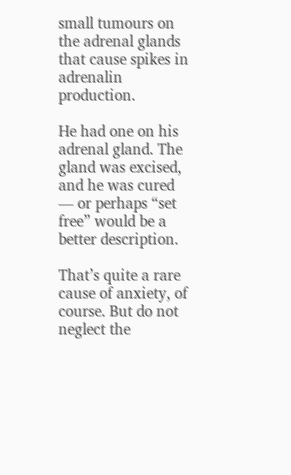small tumours on the adrenal glands that cause spikes in adrenalin production.

He had one on his adrenal gland. The gland was excised, and he was cured — or perhaps “set free” would be a better description.

That’s quite a rare cause of anxiety, of course. But do not neglect the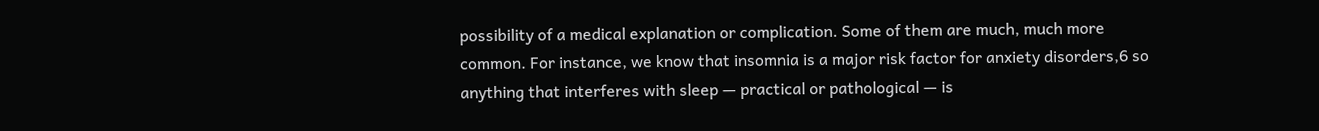possibility of a medical explanation or complication. Some of them are much, much more common. For instance, we know that insomnia is a major risk factor for anxiety disorders,6 so anything that interferes with sleep — practical or pathological — is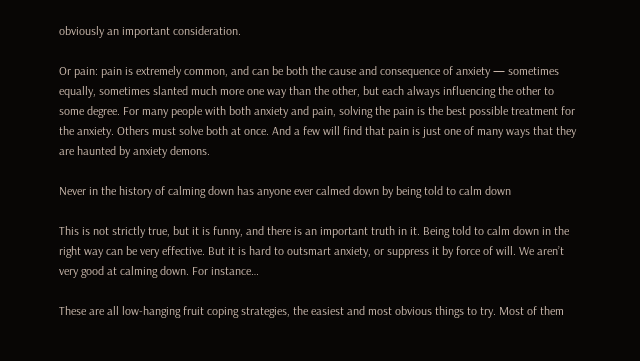obviously an important consideration.

Or pain: pain is extremely common, and can be both the cause and consequence of anxiety — sometimes equally, sometimes slanted much more one way than the other, but each always influencing the other to some degree. For many people with both anxiety and pain, solving the pain is the best possible treatment for the anxiety. Others must solve both at once. And a few will find that pain is just one of many ways that they are haunted by anxiety demons.

Never in the history of calming down has anyone ever calmed down by being told to calm down

This is not strictly true, but it is funny, and there is an important truth in it. Being told to calm down in the right way can be very effective. But it is hard to outsmart anxiety, or suppress it by force of will. We aren’t very good at calming down. For instance…

These are all low-hanging fruit coping strategies, the easiest and most obvious things to try. Most of them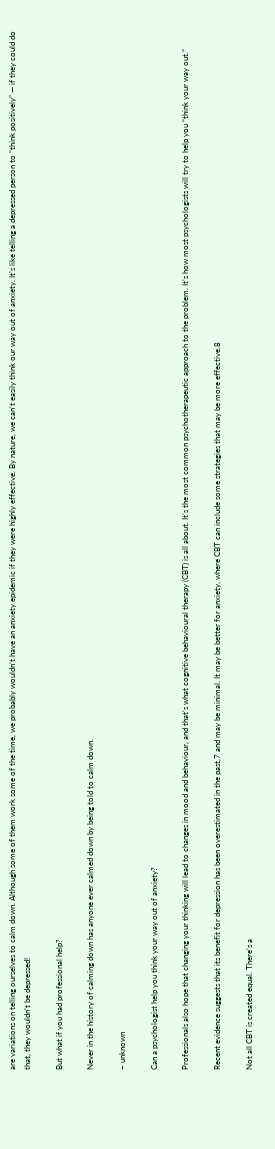are variations on telling ourselves to calm down. Although some of them work some of the time, we probably wouldn’t have an anxiety epidemic if they were highly effective. By nature, we can’t easily think our way out of anxiety. It’s like telling a depressed person to “think positively” — if they could do that, they wouldn’t be depressed!

But what if you had professional help?

Never in the history of calming down has anyone ever calmed down by being told to calm down.

~ unknown

Can a psychologist help you think your way out of anxiety?

Professionals also hope that changing your thinking will lead to changes in mood and behaviour, and that’s what cognitive behavioural therapy (CBT) is all about. It’s the most common psychotherapeutic approach to the problem. It’s how most psychologists will try to help you “think your way out.”

Recent evidence suggests that its benefit for depression has been overestimated in the past,7 and may be minimal. It may be better for anxiety, where CBT can include some strategies that may be more effective.8

Not all CBT is created equal. There’s a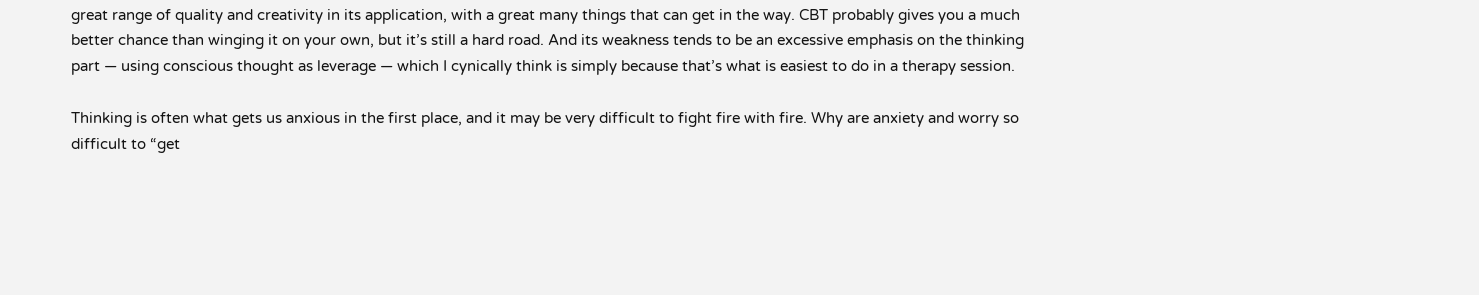great range of quality and creativity in its application, with a great many things that can get in the way. CBT probably gives you a much better chance than winging it on your own, but it’s still a hard road. And its weakness tends to be an excessive emphasis on the thinking part — using conscious thought as leverage — which I cynically think is simply because that’s what is easiest to do in a therapy session.

Thinking is often what gets us anxious in the first place, and it may be very difficult to fight fire with fire. Why are anxiety and worry so difficult to “get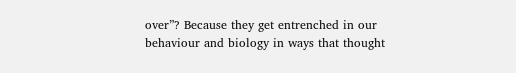over”? Because they get entrenched in our behaviour and biology in ways that thought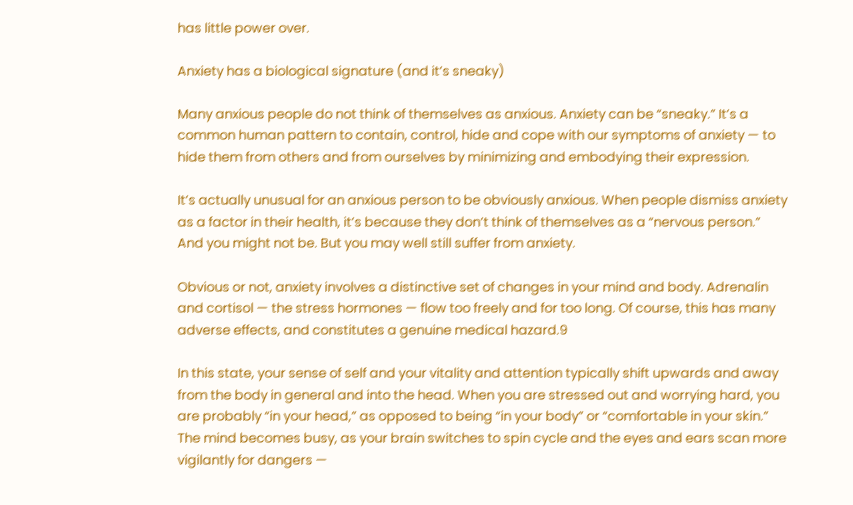has little power over.

Anxiety has a biological signature (and it’s sneaky)

Many anxious people do not think of themselves as anxious. Anxiety can be “sneaky.” It’s a common human pattern to contain, control, hide and cope with our symptoms of anxiety — to hide them from others and from ourselves by minimizing and embodying their expression.

It’s actually unusual for an anxious person to be obviously anxious. When people dismiss anxiety as a factor in their health, it’s because they don’t think of themselves as a “nervous person.” And you might not be. But you may well still suffer from anxiety.

Obvious or not, anxiety involves a distinctive set of changes in your mind and body. Adrenalin and cortisol — the stress hormones — flow too freely and for too long. Of course, this has many adverse effects, and constitutes a genuine medical hazard.9

In this state, your sense of self and your vitality and attention typically shift upwards and away from the body in general and into the head. When you are stressed out and worrying hard, you are probably “in your head,” as opposed to being “in your body” or “comfortable in your skin.” The mind becomes busy, as your brain switches to spin cycle and the eyes and ears scan more vigilantly for dangers —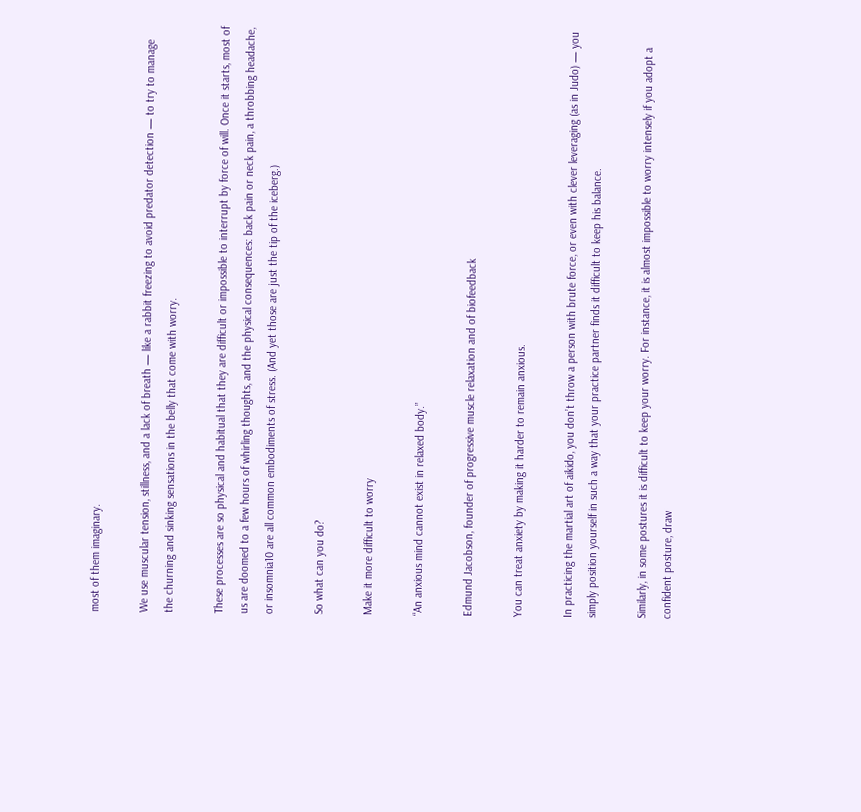most of them imaginary.

We use muscular tension, stillness, and a lack of breath — like a rabbit freezing to avoid predator detection — to try to manage the churning and sinking sensations in the belly that come with worry.

These processes are so physical and habitual that they are difficult or impossible to interrupt by force of will. Once it starts, most of us are doomed to a few hours of whirling thoughts, and the physical consequences: back pain or neck pain, a throbbing headache, or insomnia10 are all common embodiments of stress. (And yet those are just the tip of the iceberg.)

So what can you do?

Make it more difficult to worry

“An anxious mind cannot exist in relaxed body.”

Edmund Jacobson, founder of progressive muscle relaxation and of biofeedback

You can treat anxiety by making it harder to remain anxious.

In practicing the martial art of aikido, you don’t throw a person with brute force, or even with clever leveraging (as in Judo) — you simply position yourself in such a way that your practice partner finds it difficult to keep his balance.

Similarly, in some postures it is difficult to keep your worry. For instance, it is almost impossible to worry intensely if you adopt a confident posture, draw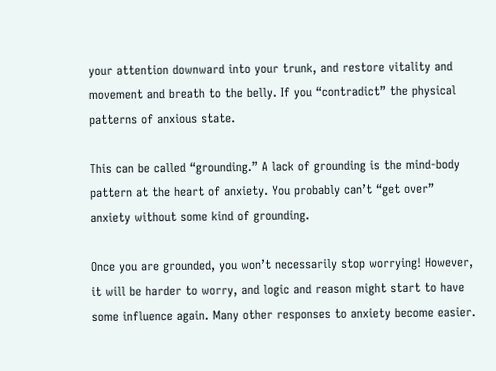your attention downward into your trunk, and restore vitality and movement and breath to the belly. If you “contradict” the physical patterns of anxious state.

This can be called “grounding.” A lack of grounding is the mind-body pattern at the heart of anxiety. You probably can’t “get over” anxiety without some kind of grounding.

Once you are grounded, you won’t necessarily stop worrying! However, it will be harder to worry, and logic and reason might start to have some influence again. Many other responses to anxiety become easier.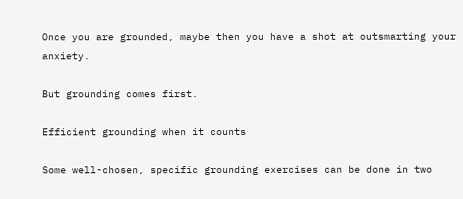Once you are grounded, maybe then you have a shot at outsmarting your anxiety.

But grounding comes first.

Efficient grounding when it counts

Some well-chosen, specific grounding exercises can be done in two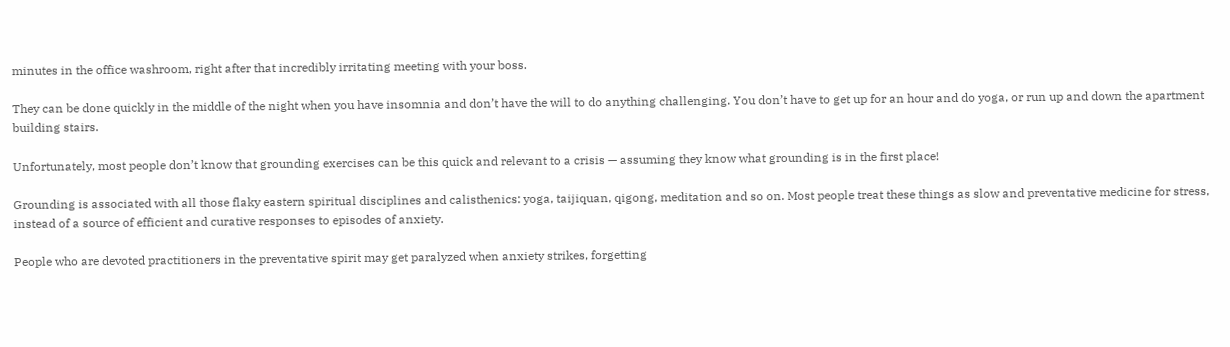minutes in the office washroom, right after that incredibly irritating meeting with your boss.

They can be done quickly in the middle of the night when you have insomnia and don’t have the will to do anything challenging. You don’t have to get up for an hour and do yoga, or run up and down the apartment building stairs.

Unfortunately, most people don’t know that grounding exercises can be this quick and relevant to a crisis — assuming they know what grounding is in the first place!

Grounding is associated with all those flaky eastern spiritual disciplines and calisthenics: yoga, taijiquan, qigong, meditation and so on. Most people treat these things as slow and preventative medicine for stress, instead of a source of efficient and curative responses to episodes of anxiety.

People who are devoted practitioners in the preventative spirit may get paralyzed when anxiety strikes, forgetting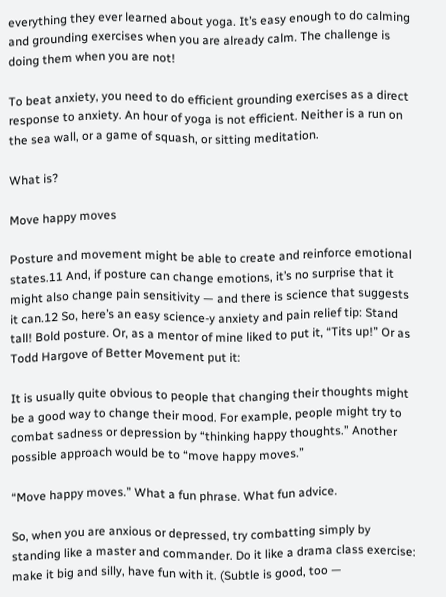everything they ever learned about yoga. It’s easy enough to do calming and grounding exercises when you are already calm. The challenge is doing them when you are not!

To beat anxiety, you need to do efficient grounding exercises as a direct response to anxiety. An hour of yoga is not efficient. Neither is a run on the sea wall, or a game of squash, or sitting meditation.

What is?

Move happy moves

Posture and movement might be able to create and reinforce emotional states.11 And, if posture can change emotions, it’s no surprise that it might also change pain sensitivity — and there is science that suggests it can.12 So, here’s an easy science-y anxiety and pain relief tip: Stand tall! Bold posture. Or, as a mentor of mine liked to put it, “Tits up!” Or as Todd Hargove of Better Movement put it:

It is usually quite obvious to people that changing their thoughts might be a good way to change their mood. For example, people might try to combat sadness or depression by “thinking happy thoughts.” Another possible approach would be to “move happy moves.”

“Move happy moves.” What a fun phrase. What fun advice.

So, when you are anxious or depressed, try combatting simply by standing like a master and commander. Do it like a drama class exercise: make it big and silly, have fun with it. (Subtle is good, too —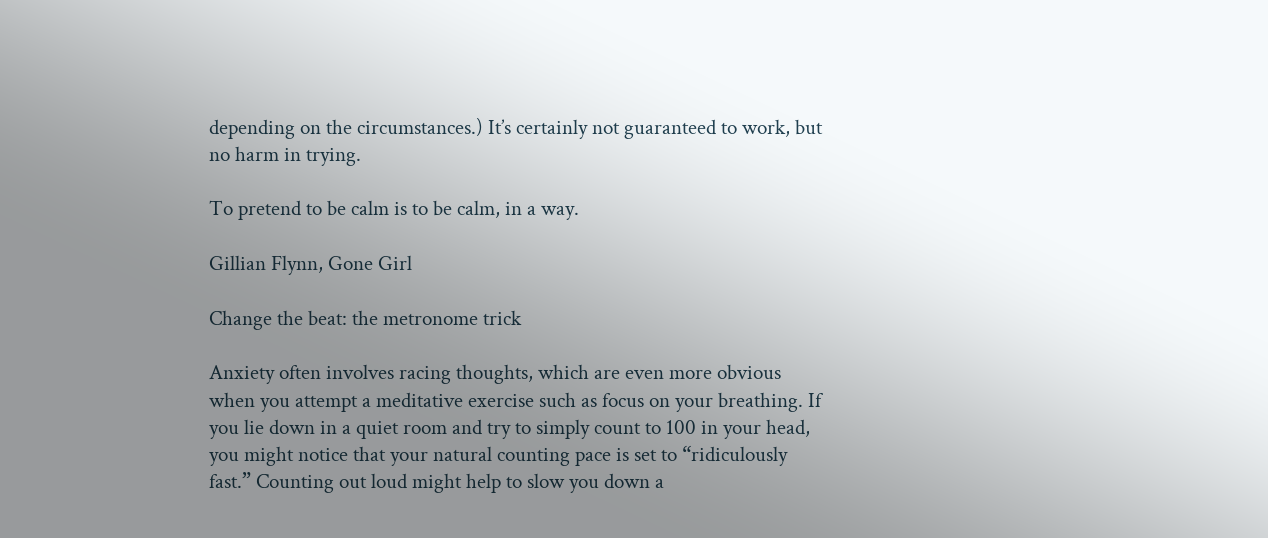depending on the circumstances.) It’s certainly not guaranteed to work, but no harm in trying.

To pretend to be calm is to be calm, in a way.

Gillian Flynn, Gone Girl

Change the beat: the metronome trick

Anxiety often involves racing thoughts, which are even more obvious when you attempt a meditative exercise such as focus on your breathing. If you lie down in a quiet room and try to simply count to 100 in your head, you might notice that your natural counting pace is set to “ridiculously fast.” Counting out loud might help to slow you down a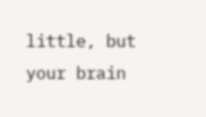little, but your brain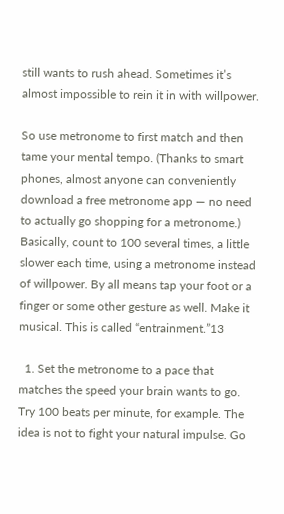still wants to rush ahead. Sometimes it’s almost impossible to rein it in with willpower.

So use metronome to first match and then tame your mental tempo. (Thanks to smart phones, almost anyone can conveniently download a free metronome app — no need to actually go shopping for a metronome.) Basically, count to 100 several times, a little slower each time, using a metronome instead of willpower. By all means tap your foot or a finger or some other gesture as well. Make it musical. This is called “entrainment.”13

  1. Set the metronome to a pace that matches the speed your brain wants to go. Try 100 beats per minute, for example. The idea is not to fight your natural impulse. Go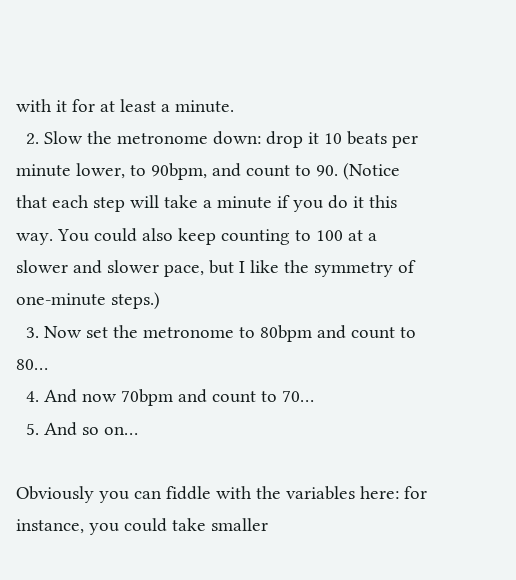with it for at least a minute.
  2. Slow the metronome down: drop it 10 beats per minute lower, to 90bpm, and count to 90. (Notice that each step will take a minute if you do it this way. You could also keep counting to 100 at a slower and slower pace, but I like the symmetry of one-minute steps.)
  3. Now set the metronome to 80bpm and count to 80…
  4. And now 70bpm and count to 70…
  5. And so on…

Obviously you can fiddle with the variables here: for instance, you could take smaller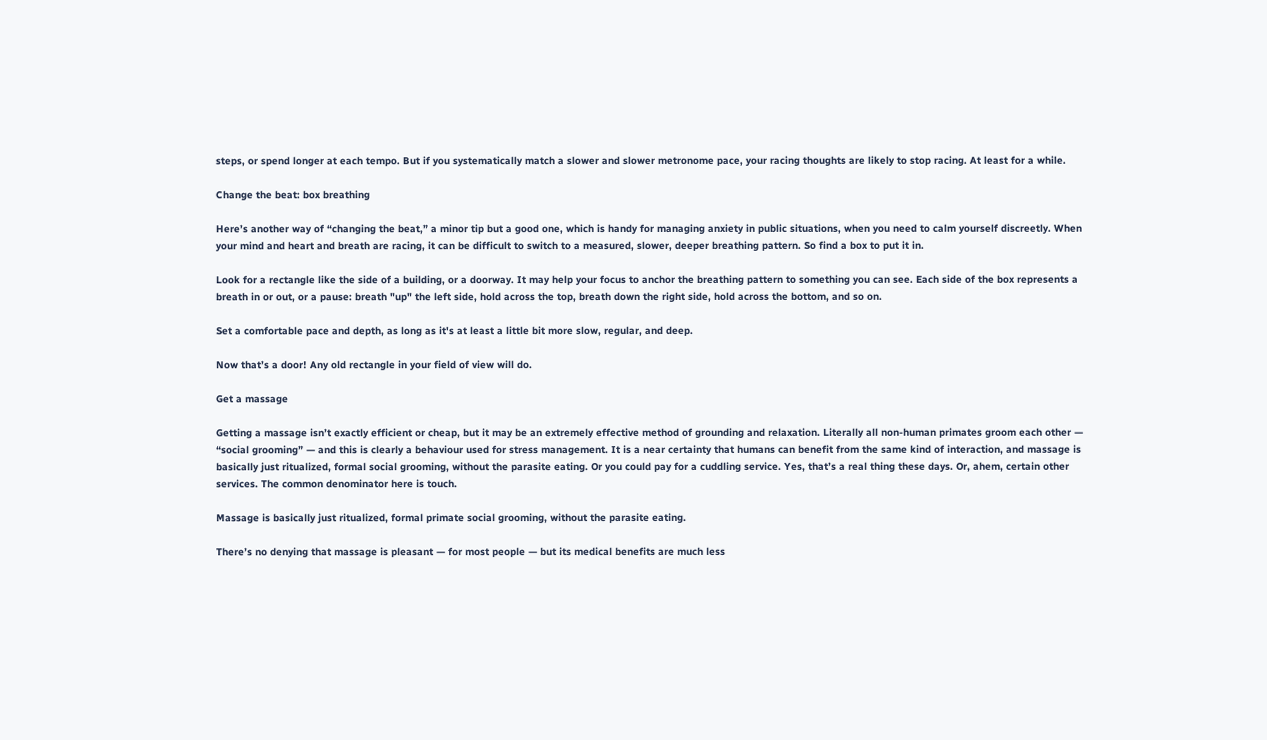steps, or spend longer at each tempo. But if you systematically match a slower and slower metronome pace, your racing thoughts are likely to stop racing. At least for a while.

Change the beat: box breathing

Here’s another way of “changing the beat,” a minor tip but a good one, which is handy for managing anxiety in public situations, when you need to calm yourself discreetly. When your mind and heart and breath are racing, it can be difficult to switch to a measured, slower, deeper breathing pattern. So find a box to put it in.

Look for a rectangle like the side of a building, or a doorway. It may help your focus to anchor the breathing pattern to something you can see. Each side of the box represents a breath in or out, or a pause: breath "up" the left side, hold across the top, breath down the right side, hold across the bottom, and so on.

Set a comfortable pace and depth, as long as it's at least a little bit more slow, regular, and deep.

Now that’s a door! Any old rectangle in your field of view will do.

Get a massage

Getting a massage isn’t exactly efficient or cheap, but it may be an extremely effective method of grounding and relaxation. Literally all non-human primates groom each other — “social grooming” — and this is clearly a behaviour used for stress management. It is a near certainty that humans can benefit from the same kind of interaction, and massage is basically just ritualized, formal social grooming, without the parasite eating. Or you could pay for a cuddling service. Yes, that’s a real thing these days. Or, ahem, certain other services. The common denominator here is touch.

Massage is basically just ritualized, formal primate social grooming, without the parasite eating.

There’s no denying that massage is pleasant — for most people — but its medical benefits are much less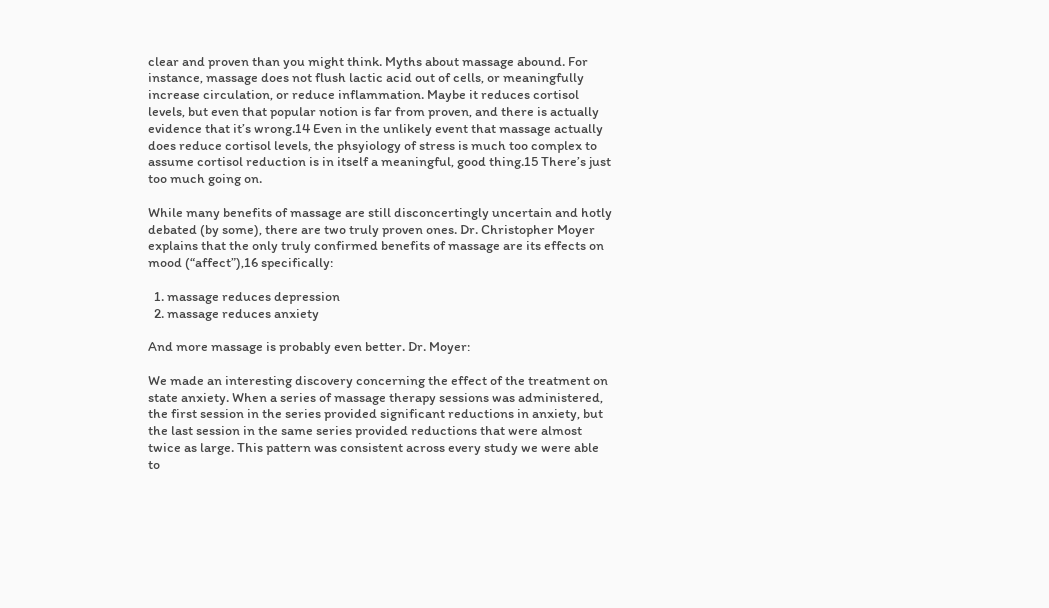clear and proven than you might think. Myths about massage abound. For instance, massage does not flush lactic acid out of cells, or meaningfully increase circulation, or reduce inflammation. Maybe it reduces cortisol levels, but even that popular notion is far from proven, and there is actually evidence that it’s wrong.14 Even in the unlikely event that massage actually does reduce cortisol levels, the phsyiology of stress is much too complex to assume cortisol reduction is in itself a meaningful, good thing.15 There’s just too much going on.

While many benefits of massage are still disconcertingly uncertain and hotly debated (by some), there are two truly proven ones. Dr. Christopher Moyer explains that the only truly confirmed benefits of massage are its effects on mood (“affect”),16 specifically:

  1. massage reduces depression
  2. massage reduces anxiety

And more massage is probably even better. Dr. Moyer:

We made an interesting discovery concerning the effect of the treatment on state anxiety. When a series of massage therapy sessions was administered, the first session in the series provided significant reductions in anxiety, but the last session in the same series provided reductions that were almost twice as large. This pattern was consistent across every study we were able to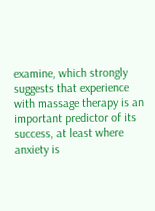examine, which strongly suggests that experience with massage therapy is an important predictor of its success, at least where anxiety is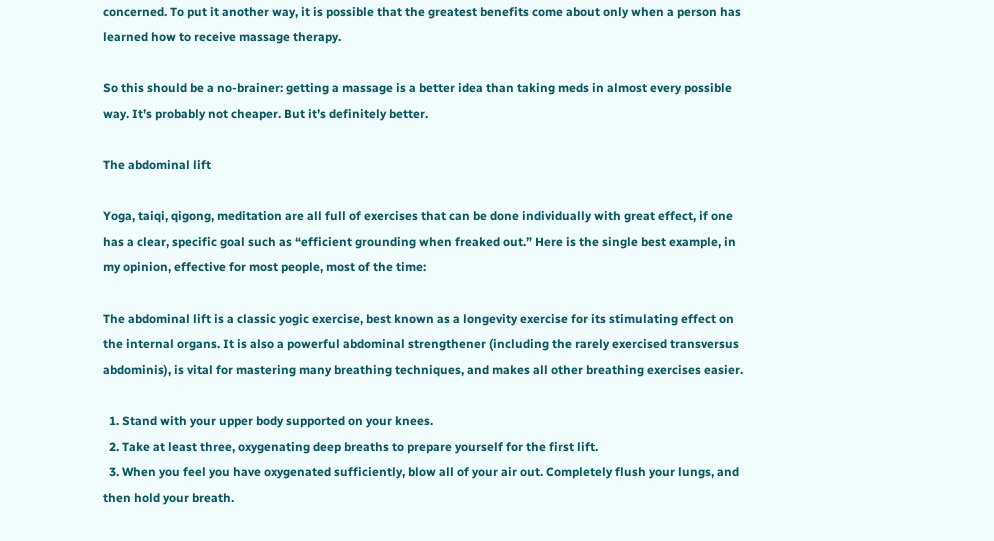concerned. To put it another way, it is possible that the greatest benefits come about only when a person has learned how to receive massage therapy.

So this should be a no-brainer: getting a massage is a better idea than taking meds in almost every possible way. It’s probably not cheaper. But it’s definitely better.

The abdominal lift

Yoga, taiqi, qigong, meditation are all full of exercises that can be done individually with great effect, if one has a clear, specific goal such as “efficient grounding when freaked out.” Here is the single best example, in my opinion, effective for most people, most of the time:

The abdominal lift is a classic yogic exercise, best known as a longevity exercise for its stimulating effect on the internal organs. It is also a powerful abdominal strengthener (including the rarely exercised transversus abdominis), is vital for mastering many breathing techniques, and makes all other breathing exercises easier.

  1. Stand with your upper body supported on your knees.
  2. Take at least three, oxygenating deep breaths to prepare yourself for the first lift.
  3. When you feel you have oxygenated sufficiently, blow all of your air out. Completely flush your lungs, and then hold your breath.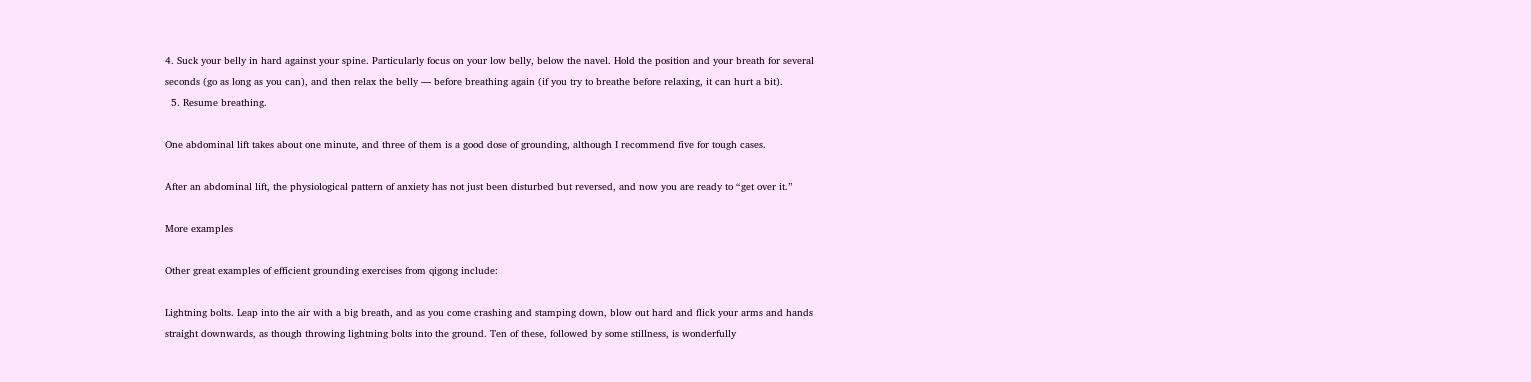4. Suck your belly in hard against your spine. Particularly focus on your low belly, below the navel. Hold the position and your breath for several seconds (go as long as you can), and then relax the belly — before breathing again (if you try to breathe before relaxing, it can hurt a bit).
  5. Resume breathing.

One abdominal lift takes about one minute, and three of them is a good dose of grounding, although I recommend five for tough cases.

After an abdominal lift, the physiological pattern of anxiety has not just been disturbed but reversed, and now you are ready to “get over it.”

More examples

Other great examples of efficient grounding exercises from qigong include:

Lightning bolts. Leap into the air with a big breath, and as you come crashing and stamping down, blow out hard and flick your arms and hands straight downwards, as though throwing lightning bolts into the ground. Ten of these, followed by some stillness, is wonderfully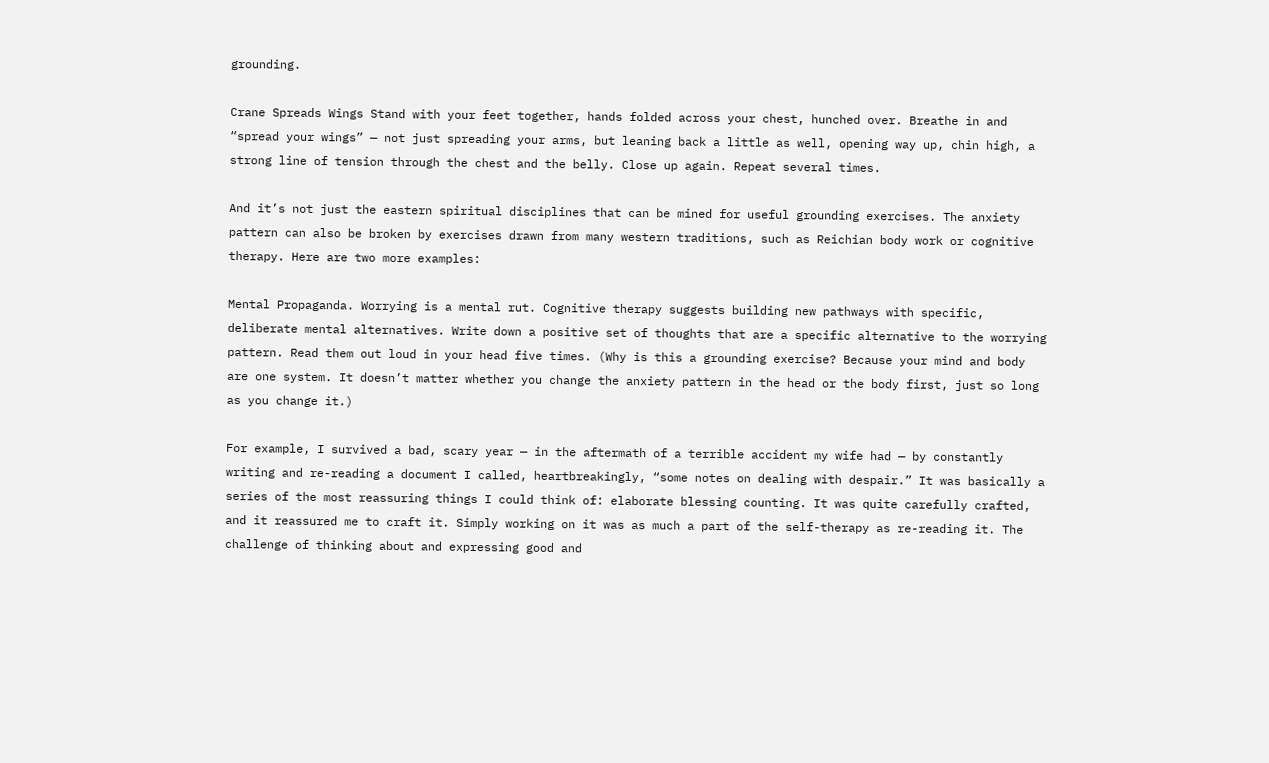grounding.

Crane Spreads Wings Stand with your feet together, hands folded across your chest, hunched over. Breathe in and “spread your wings” — not just spreading your arms, but leaning back a little as well, opening way up, chin high, a strong line of tension through the chest and the belly. Close up again. Repeat several times.

And it’s not just the eastern spiritual disciplines that can be mined for useful grounding exercises. The anxiety pattern can also be broken by exercises drawn from many western traditions, such as Reichian body work or cognitive therapy. Here are two more examples:

Mental Propaganda. Worrying is a mental rut. Cognitive therapy suggests building new pathways with specific, deliberate mental alternatives. Write down a positive set of thoughts that are a specific alternative to the worrying pattern. Read them out loud in your head five times. (Why is this a grounding exercise? Because your mind and body are one system. It doesn’t matter whether you change the anxiety pattern in the head or the body first, just so long as you change it.)

For example, I survived a bad, scary year — in the aftermath of a terrible accident my wife had — by constantly writing and re-reading a document I called, heartbreakingly, “some notes on dealing with despair.” It was basically a series of the most reassuring things I could think of: elaborate blessing counting. It was quite carefully crafted, and it reassured me to craft it. Simply working on it was as much a part of the self-therapy as re-reading it. The challenge of thinking about and expressing good and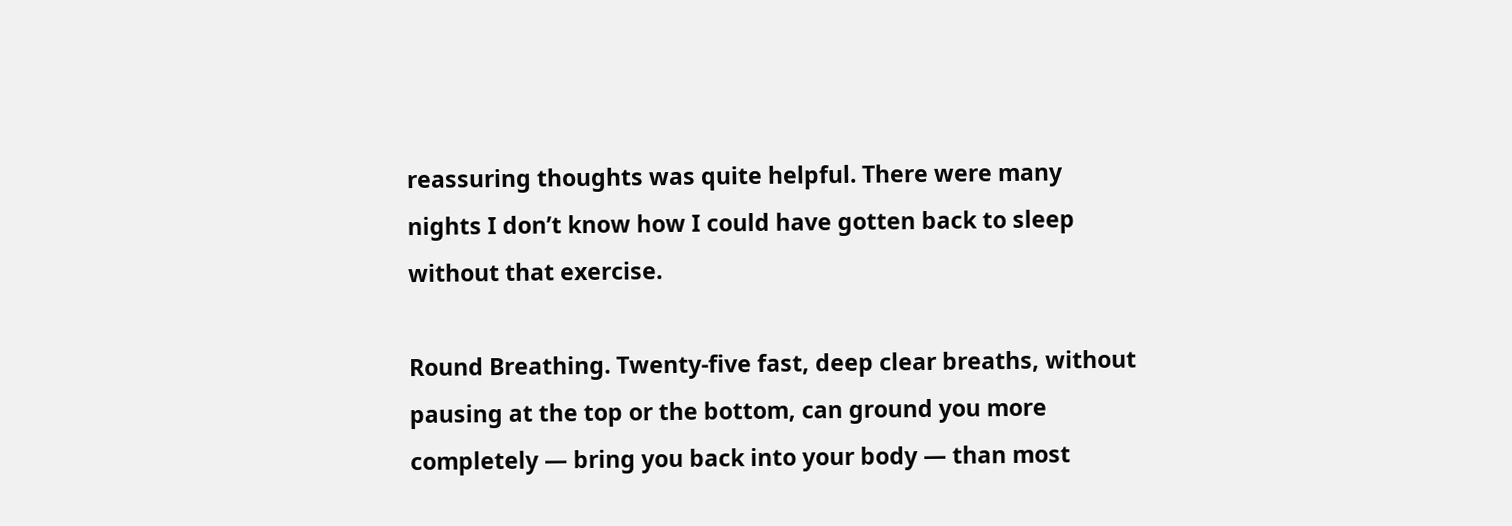reassuring thoughts was quite helpful. There were many nights I don’t know how I could have gotten back to sleep without that exercise.

Round Breathing. Twenty-five fast, deep clear breaths, without pausing at the top or the bottom, can ground you more completely — bring you back into your body — than most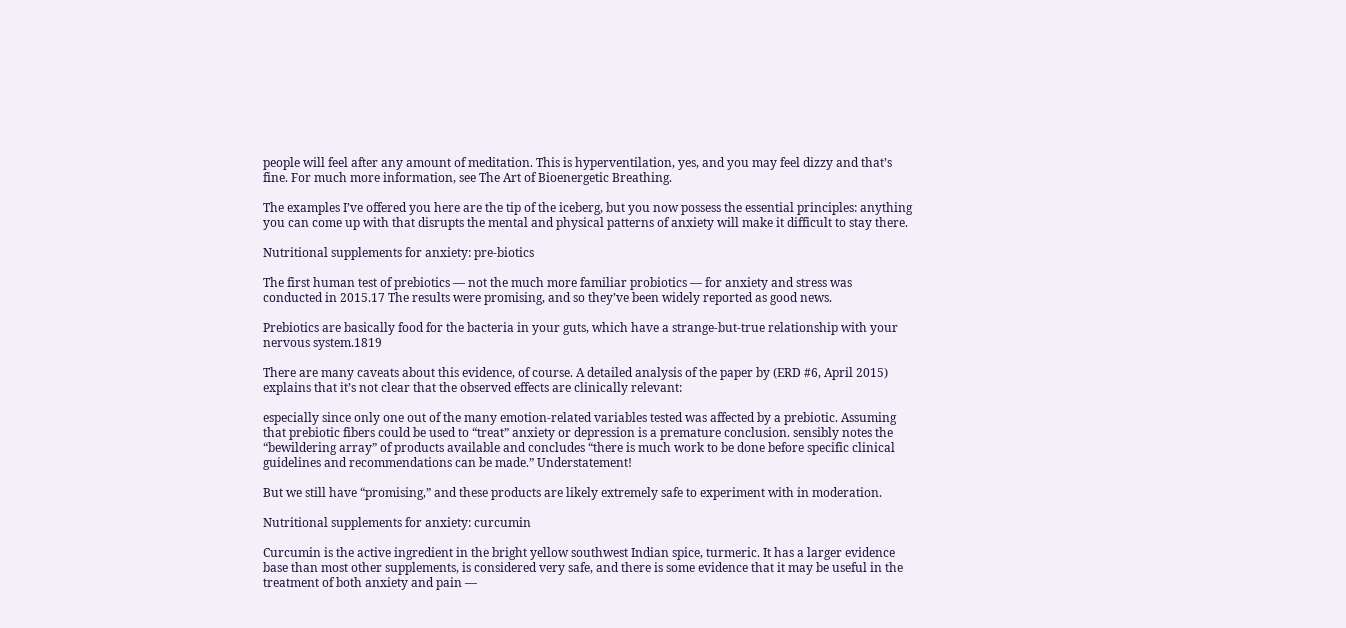people will feel after any amount of meditation. This is hyperventilation, yes, and you may feel dizzy and that’s fine. For much more information, see The Art of Bioenergetic Breathing.

The examples I’ve offered you here are the tip of the iceberg, but you now possess the essential principles: anything you can come up with that disrupts the mental and physical patterns of anxiety will make it difficult to stay there.

Nutritional supplements for anxiety: pre-biotics

The first human test of prebiotics — not the much more familiar probiotics — for anxiety and stress was conducted in 2015.17 The results were promising, and so they’ve been widely reported as good news.

Prebiotics are basically food for the bacteria in your guts, which have a strange-but-true relationship with your nervous system.1819

There are many caveats about this evidence, of course. A detailed analysis of the paper by (ERD #6, April 2015) explains that it’s not clear that the observed effects are clinically relevant:

especially since only one out of the many emotion-related variables tested was affected by a prebiotic. Assuming that prebiotic fibers could be used to “treat” anxiety or depression is a premature conclusion. sensibly notes the “bewildering array” of products available and concludes “there is much work to be done before specific clinical guidelines and recommendations can be made.” Understatement!

But we still have “promising,” and these products are likely extremely safe to experiment with in moderation.

Nutritional supplements for anxiety: curcumin

Curcumin is the active ingredient in the bright yellow southwest Indian spice, turmeric. It has a larger evidence base than most other supplements, is considered very safe, and there is some evidence that it may be useful in the treatment of both anxiety and pain —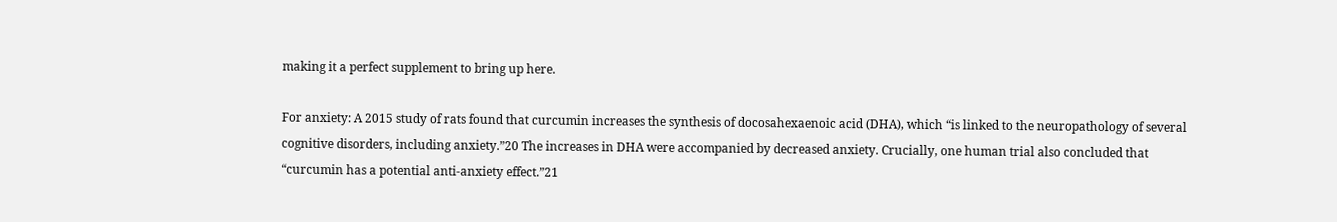making it a perfect supplement to bring up here.

For anxiety: A 2015 study of rats found that curcumin increases the synthesis of docosahexaenoic acid (DHA), which “is linked to the neuropathology of several cognitive disorders, including anxiety.”20 The increases in DHA were accompanied by decreased anxiety. Crucially, one human trial also concluded that “curcumin has a potential anti-anxiety effect.”21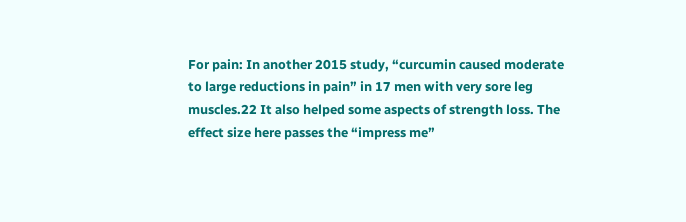For pain: In another 2015 study, “curcumin caused moderate to large reductions in pain” in 17 men with very sore leg muscles.22 It also helped some aspects of strength loss. The effect size here passes the “impress me”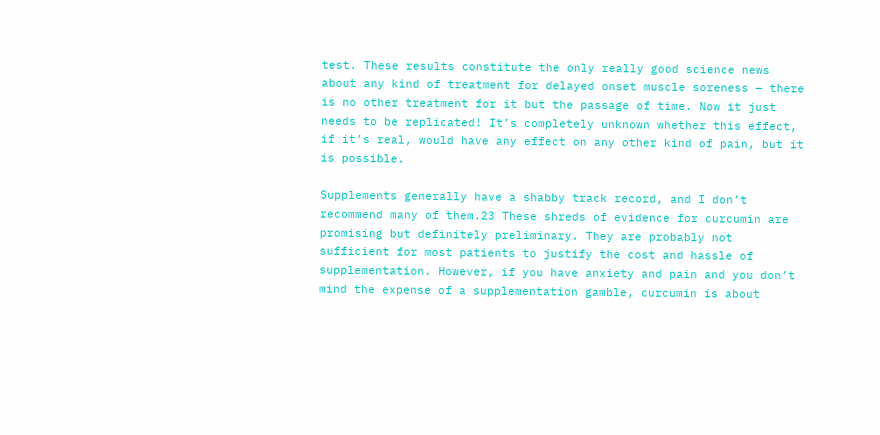test. These results constitute the only really good science news about any kind of treatment for delayed onset muscle soreness — there is no other treatment for it but the passage of time. Now it just needs to be replicated! It’s completely unknown whether this effect, if it’s real, would have any effect on any other kind of pain, but it is possible.

Supplements generally have a shabby track record, and I don’t recommend many of them.23 These shreds of evidence for curcumin are promising but definitely preliminary. They are probably not sufficient for most patients to justify the cost and hassle of supplementation. However, if you have anxiety and pain and you don’t mind the expense of a supplementation gamble, curcumin is about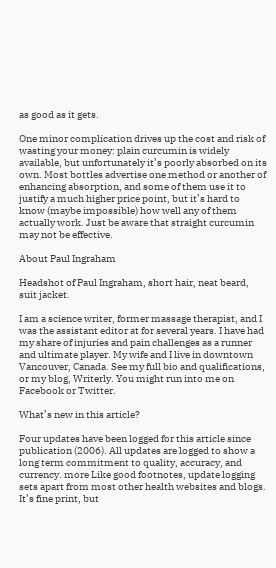as good as it gets.

One minor complication drives up the cost and risk of wasting your money: plain curcumin is widely available, but unfortunately it’s poorly absorbed on its own. Most bottles advertise one method or another of enhancing absorption, and some of them use it to justify a much higher price point, but it’s hard to know (maybe impossible) how well any of them actually work. Just be aware that straight curcumin may not be effective.

About Paul Ingraham

Headshot of Paul Ingraham, short hair, neat beard, suit jacket.

I am a science writer, former massage therapist, and I was the assistant editor at for several years. I have had my share of injuries and pain challenges as a runner and ultimate player. My wife and I live in downtown Vancouver, Canada. See my full bio and qualifications, or my blog, Writerly. You might run into me on Facebook or Twitter.

What’s new in this article?

Four updates have been logged for this article since publication (2006). All updates are logged to show a long term commitment to quality, accuracy, and currency. more Like good footnotes, update logging sets apart from most other health websites and blogs. It’s fine print, but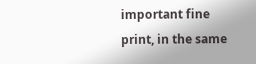important fine print, in the same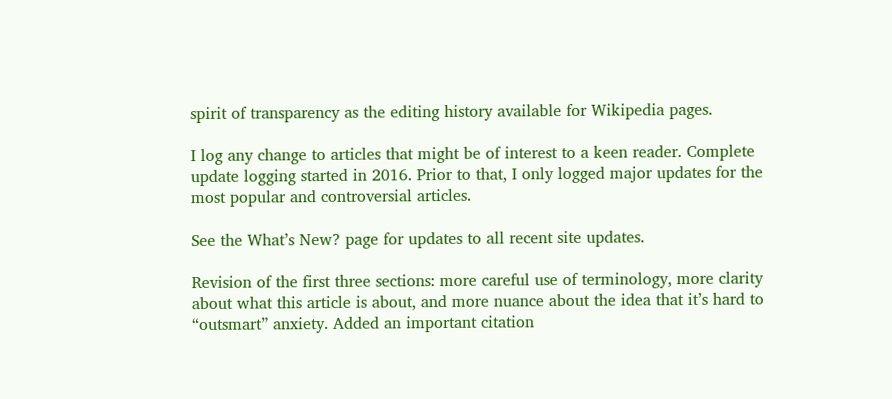spirit of transparency as the editing history available for Wikipedia pages.

I log any change to articles that might be of interest to a keen reader. Complete update logging started in 2016. Prior to that, I only logged major updates for the most popular and controversial articles.

See the What’s New? page for updates to all recent site updates.

Revision of the first three sections: more careful use of terminology, more clarity about what this article is about, and more nuance about the idea that it’s hard to “outsmart” anxiety. Added an important citation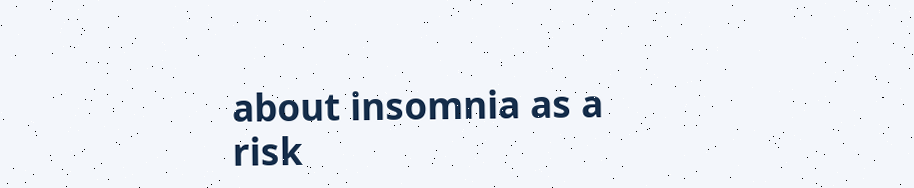about insomnia as a risk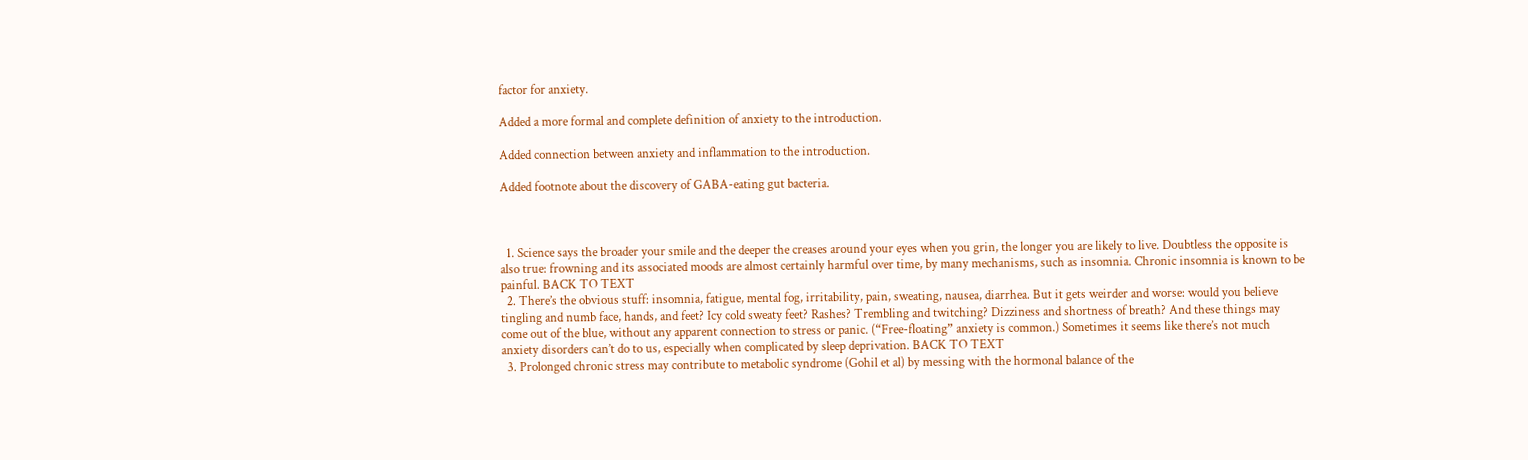factor for anxiety.

Added a more formal and complete definition of anxiety to the introduction.

Added connection between anxiety and inflammation to the introduction.

Added footnote about the discovery of GABA-eating gut bacteria.



  1. Science says the broader your smile and the deeper the creases around your eyes when you grin, the longer you are likely to live. Doubtless the opposite is also true: frowning and its associated moods are almost certainly harmful over time, by many mechanisms, such as insomnia. Chronic insomnia is known to be painful. BACK TO TEXT
  2. There’s the obvious stuff: insomnia, fatigue, mental fog, irritability, pain, sweating, nausea, diarrhea. But it gets weirder and worse: would you believe tingling and numb face, hands, and feet? Icy cold sweaty feet? Rashes? Trembling and twitching? Dizziness and shortness of breath? And these things may come out of the blue, without any apparent connection to stress or panic. (“Free-floating” anxiety is common.) Sometimes it seems like there’s not much anxiety disorders can’t do to us, especially when complicated by sleep deprivation. BACK TO TEXT
  3. Prolonged chronic stress may contribute to metabolic syndrome (Gohil et al) by messing with the hormonal balance of the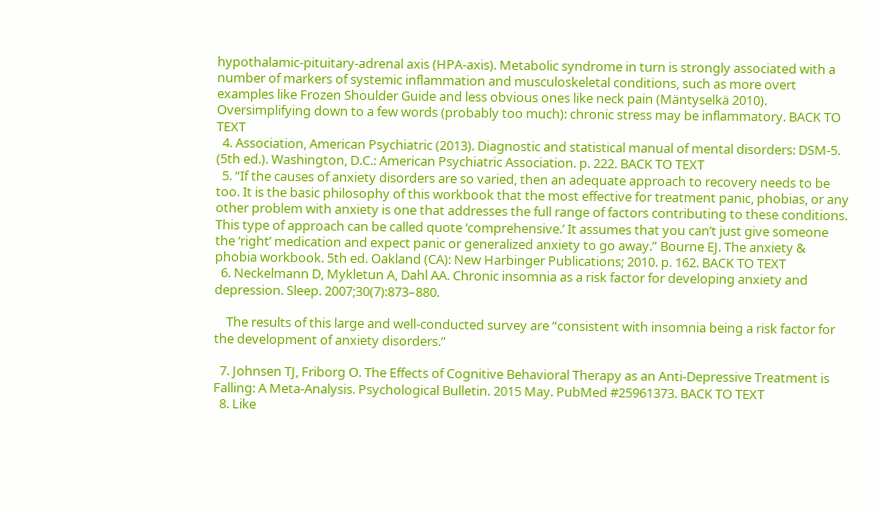hypothalamic-pituitary-adrenal axis (HPA-axis). Metabolic syndrome in turn is strongly associated with a number of markers of systemic inflammation and musculoskeletal conditions, such as more overt examples like Frozen Shoulder Guide and less obvious ones like neck pain (Mäntyselkä 2010). Oversimplifying down to a few words (probably too much): chronic stress may be inflammatory. BACK TO TEXT
  4. Association, American Psychiatric (2013). Diagnostic and statistical manual of mental disorders: DSM-5. (5th ed.). Washington, D.C.: American Psychiatric Association. p. 222. BACK TO TEXT
  5. “If the causes of anxiety disorders are so varied, then an adequate approach to recovery needs to be too. It is the basic philosophy of this workbook that the most effective for treatment panic, phobias, or any other problem with anxiety is one that addresses the full range of factors contributing to these conditions. This type of approach can be called quote ‘comprehensive.’ It assumes that you can’t just give someone the ‘right’ medication and expect panic or generalized anxiety to go away.” Bourne EJ. The anxiety & phobia workbook. 5th ed. Oakland (CA): New Harbinger Publications; 2010. p. 162. BACK TO TEXT
  6. Neckelmann D, Mykletun A, Dahl AA. Chronic insomnia as a risk factor for developing anxiety and depression. Sleep. 2007;30(7):873–880.

    The results of this large and well-conducted survey are “consistent with insomnia being a risk factor for the development of anxiety disorders.”

  7. Johnsen TJ, Friborg O. The Effects of Cognitive Behavioral Therapy as an Anti-Depressive Treatment is Falling: A Meta-Analysis. Psychological Bulletin. 2015 May. PubMed #25961373. BACK TO TEXT
  8. Like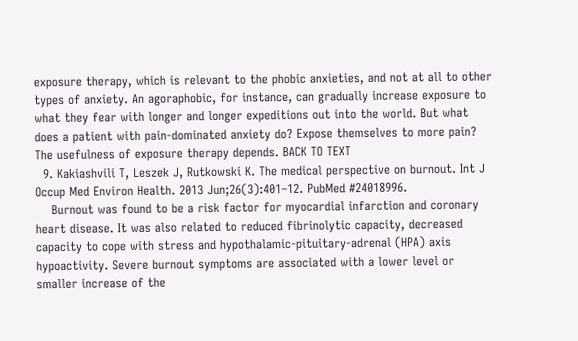exposure therapy, which is relevant to the phobic anxieties, and not at all to other types of anxiety. An agoraphobic, for instance, can gradually increase exposure to what they fear with longer and longer expeditions out into the world. But what does a patient with pain-dominated anxiety do? Expose themselves to more pain? The usefulness of exposure therapy depends. BACK TO TEXT
  9. Kakiashvili T, Leszek J, Rutkowski K. The medical perspective on burnout. Int J Occup Med Environ Health. 2013 Jun;26(3):401–12. PubMed #24018996.
    Burnout was found to be a risk factor for myocardial infarction and coronary heart disease. It was also related to reduced fibrinolytic capacity, decreased capacity to cope with stress and hypothalamic-pituitary-adrenal (HPA) axis hypoactivity. Severe burnout symptoms are associated with a lower level or smaller increase of the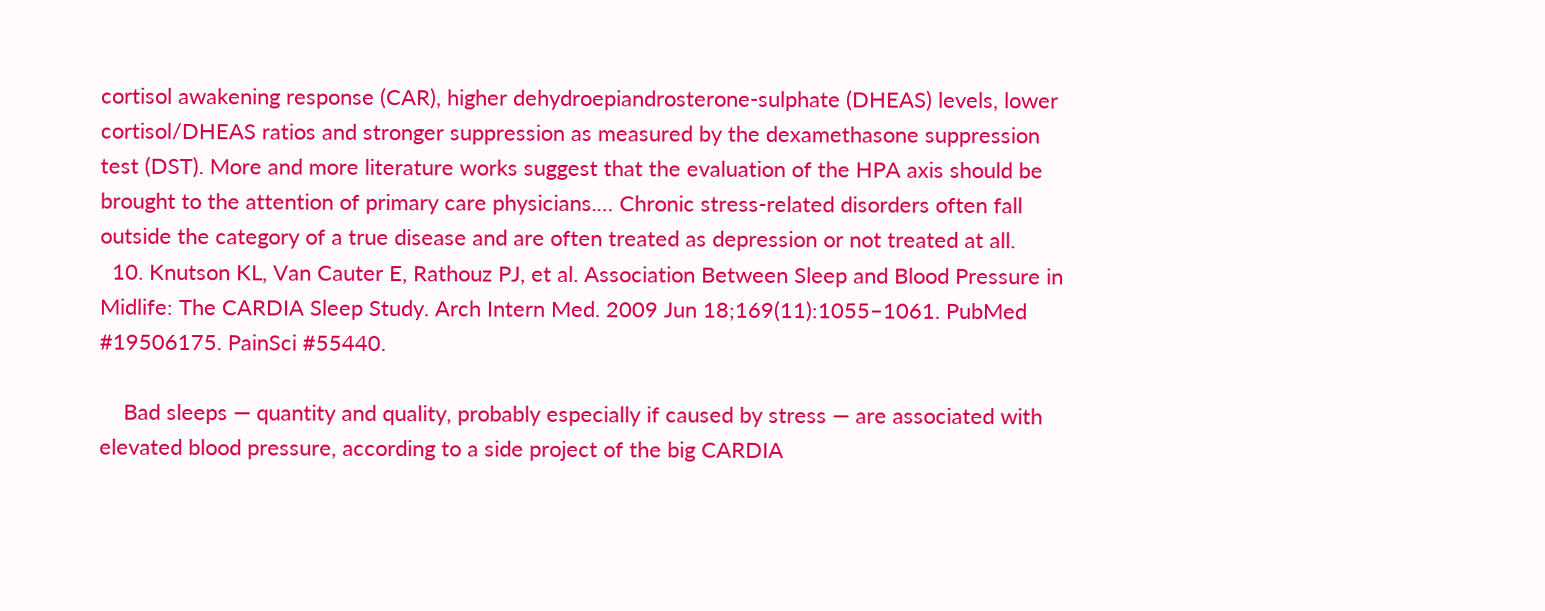cortisol awakening response (CAR), higher dehydroepiandrosterone-sulphate (DHEAS) levels, lower cortisol/DHEAS ratios and stronger suppression as measured by the dexamethasone suppression test (DST). More and more literature works suggest that the evaluation of the HPA axis should be brought to the attention of primary care physicians.… Chronic stress-related disorders often fall outside the category of a true disease and are often treated as depression or not treated at all.
  10. Knutson KL, Van Cauter E, Rathouz PJ, et al. Association Between Sleep and Blood Pressure in Midlife: The CARDIA Sleep Study. Arch Intern Med. 2009 Jun 18;169(11):1055–1061. PubMed #19506175. PainSci #55440.

    Bad sleeps — quantity and quality, probably especially if caused by stress — are associated with elevated blood pressure, according to a side project of the big CARDIA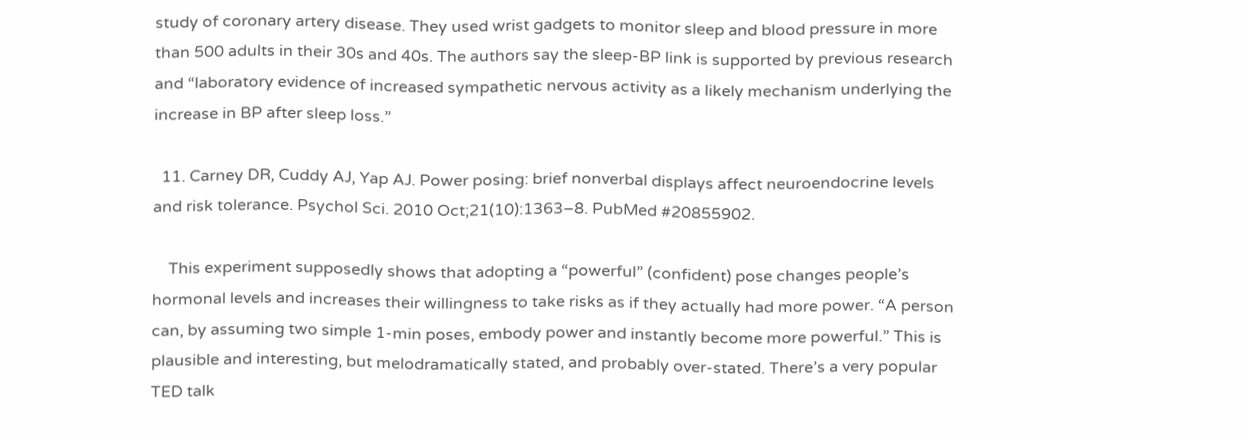study of coronary artery disease. They used wrist gadgets to monitor sleep and blood pressure in more than 500 adults in their 30s and 40s. The authors say the sleep-BP link is supported by previous research and “laboratory evidence of increased sympathetic nervous activity as a likely mechanism underlying the increase in BP after sleep loss.”

  11. Carney DR, Cuddy AJ, Yap AJ. Power posing: brief nonverbal displays affect neuroendocrine levels and risk tolerance. Psychol Sci. 2010 Oct;21(10):1363–8. PubMed #20855902.

    This experiment supposedly shows that adopting a “powerful” (confident) pose changes people’s hormonal levels and increases their willingness to take risks as if they actually had more power. “A person can, by assuming two simple 1-min poses, embody power and instantly become more powerful.” This is plausible and interesting, but melodramatically stated, and probably over-stated. There’s a very popular TED talk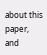about this paper, and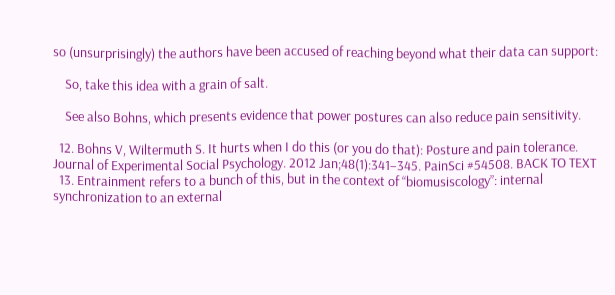so (unsurprisingly) the authors have been accused of reaching beyond what their data can support:

    So, take this idea with a grain of salt.

    See also Bohns, which presents evidence that power postures can also reduce pain sensitivity.

  12. Bohns V, Wiltermuth S. It hurts when I do this (or you do that): Posture and pain tolerance. Journal of Experimental Social Psychology. 2012 Jan;48(1):341–345. PainSci #54508. BACK TO TEXT
  13. Entrainment refers to a bunch of this, but in the context of “biomusiscology”: internal synchronization to an external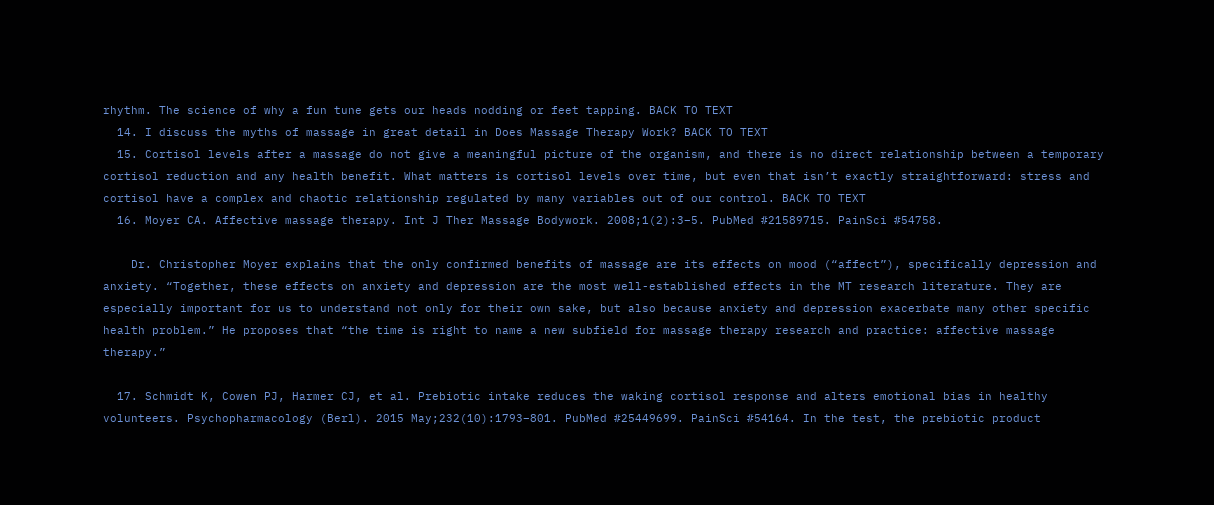rhythm. The science of why a fun tune gets our heads nodding or feet tapping. BACK TO TEXT
  14. I discuss the myths of massage in great detail in Does Massage Therapy Work? BACK TO TEXT
  15. Cortisol levels after a massage do not give a meaningful picture of the organism, and there is no direct relationship between a temporary cortisol reduction and any health benefit. What matters is cortisol levels over time, but even that isn’t exactly straightforward: stress and cortisol have a complex and chaotic relationship regulated by many variables out of our control. BACK TO TEXT
  16. Moyer CA. Affective massage therapy. Int J Ther Massage Bodywork. 2008;1(2):3–5. PubMed #21589715. PainSci #54758.

    Dr. Christopher Moyer explains that the only confirmed benefits of massage are its effects on mood (“affect”), specifically depression and anxiety. “Together, these effects on anxiety and depression are the most well-established effects in the MT research literature. They are especially important for us to understand not only for their own sake, but also because anxiety and depression exacerbate many other specific health problem.” He proposes that “the time is right to name a new subfield for massage therapy research and practice: affective massage therapy.”

  17. Schmidt K, Cowen PJ, Harmer CJ, et al. Prebiotic intake reduces the waking cortisol response and alters emotional bias in healthy volunteers. Psychopharmacology (Berl). 2015 May;232(10):1793–801. PubMed #25449699. PainSci #54164. In the test, the prebiotic product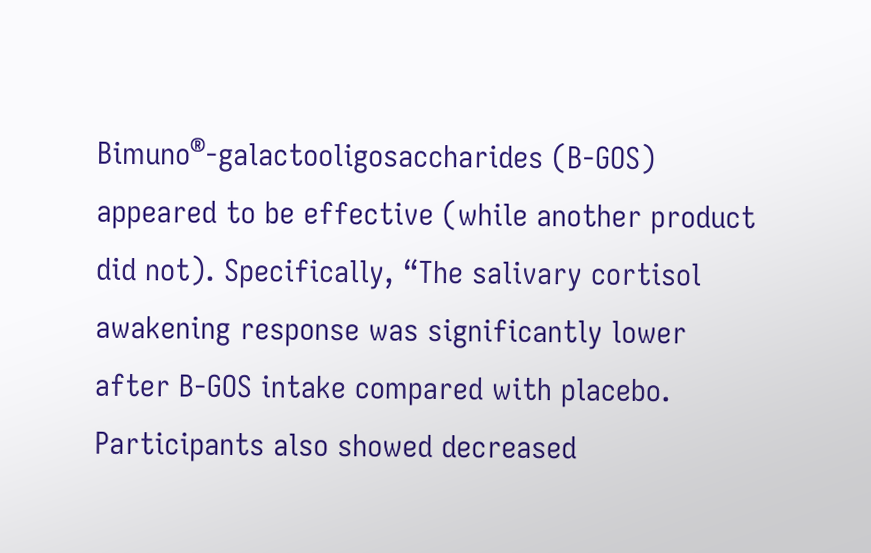Bimuno®-galactooligosaccharides (B-GOS) appeared to be effective (while another product did not). Specifically, “The salivary cortisol awakening response was significantly lower after B-GOS intake compared with placebo. Participants also showed decreased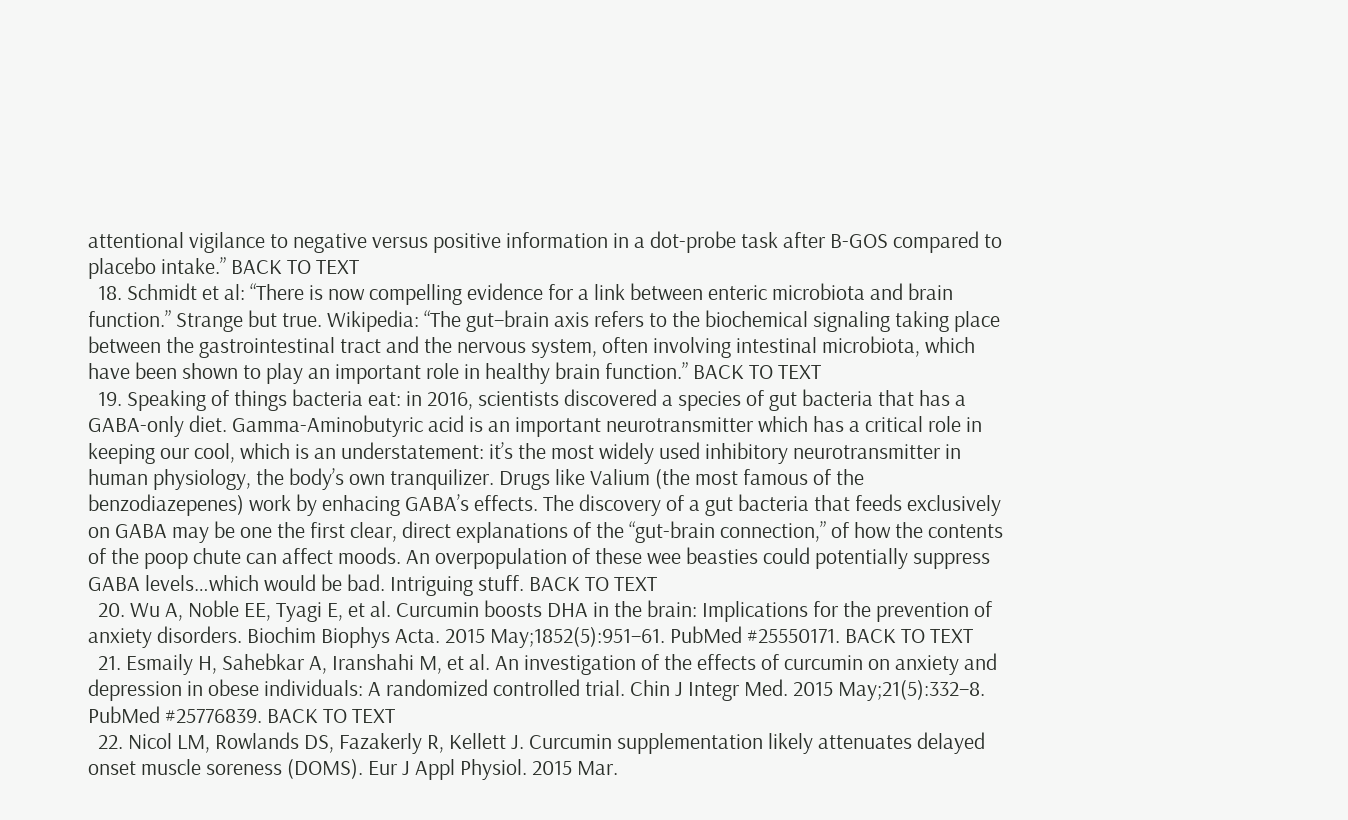attentional vigilance to negative versus positive information in a dot-probe task after B-GOS compared to placebo intake.” BACK TO TEXT
  18. Schmidt et al: “There is now compelling evidence for a link between enteric microbiota and brain function.” Strange but true. Wikipedia: “The gut–brain axis refers to the biochemical signaling taking place between the gastrointestinal tract and the nervous system, often involving intestinal microbiota, which have been shown to play an important role in healthy brain function.” BACK TO TEXT
  19. Speaking of things bacteria eat: in 2016, scientists discovered a species of gut bacteria that has a GABA-only diet. Gamma-Aminobutyric acid is an important neurotransmitter which has a critical role in keeping our cool, which is an understatement: it’s the most widely used inhibitory neurotransmitter in human physiology, the body’s own tranquilizer. Drugs like Valium (the most famous of the benzodiazepenes) work by enhacing GABA’s effects. The discovery of a gut bacteria that feeds exclusively on GABA may be one the first clear, direct explanations of the “gut-brain connection,” of how the contents of the poop chute can affect moods. An overpopulation of these wee beasties could potentially suppress GABA levels…which would be bad. Intriguing stuff. BACK TO TEXT
  20. Wu A, Noble EE, Tyagi E, et al. Curcumin boosts DHA in the brain: Implications for the prevention of anxiety disorders. Biochim Biophys Acta. 2015 May;1852(5):951–61. PubMed #25550171. BACK TO TEXT
  21. Esmaily H, Sahebkar A, Iranshahi M, et al. An investigation of the effects of curcumin on anxiety and depression in obese individuals: A randomized controlled trial. Chin J Integr Med. 2015 May;21(5):332–8. PubMed #25776839. BACK TO TEXT
  22. Nicol LM, Rowlands DS, Fazakerly R, Kellett J. Curcumin supplementation likely attenuates delayed onset muscle soreness (DOMS). Eur J Appl Physiol. 2015 Mar.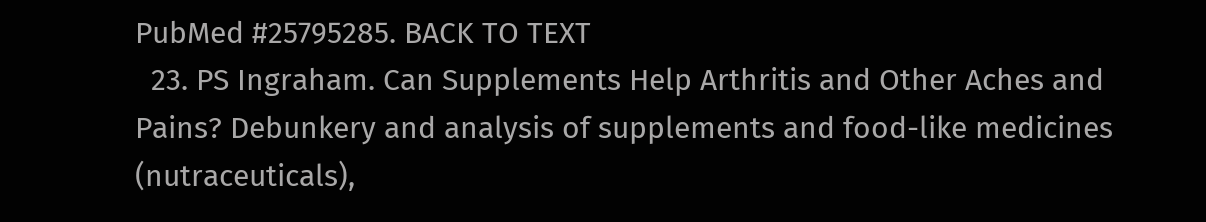PubMed #25795285. BACK TO TEXT
  23. PS Ingraham. Can Supplements Help Arthritis and Other Aches and Pains? Debunkery and analysis of supplements and food-like medicines (nutraceuticals),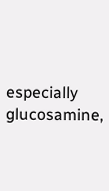especially glucosamine,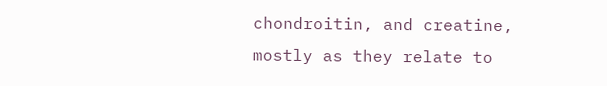chondroitin, and creatine, mostly as they relate to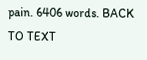pain. 6406 words. BACK TO TEXT